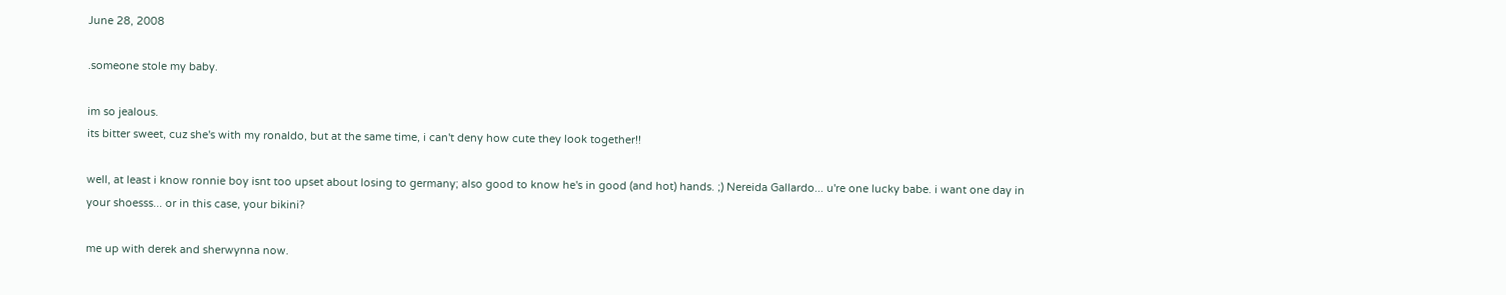June 28, 2008

.someone stole my baby.

im so jealous.
its bitter sweet, cuz she's with my ronaldo, but at the same time, i can't deny how cute they look together!!

well, at least i know ronnie boy isnt too upset about losing to germany; also good to know he's in good (and hot) hands. ;) Nereida Gallardo... u're one lucky babe. i want one day in your shoesss... or in this case, your bikini?

me up with derek and sherwynna now.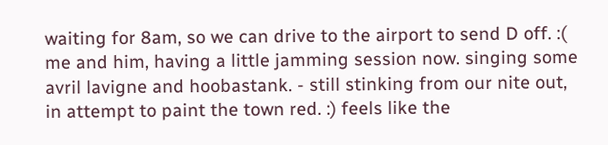waiting for 8am, so we can drive to the airport to send D off. :( me and him, having a little jamming session now. singing some avril lavigne and hoobastank. - still stinking from our nite out, in attempt to paint the town red. :) feels like the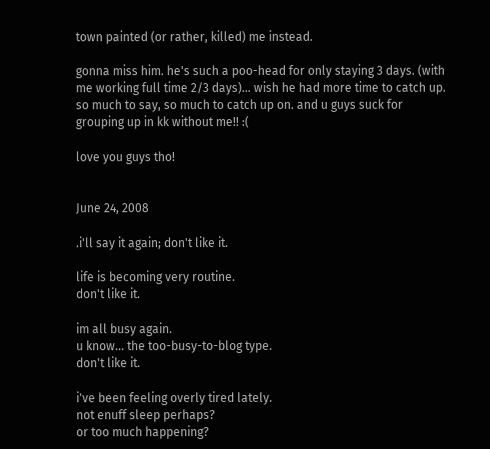town painted (or rather, killed) me instead.

gonna miss him. he's such a poo-head for only staying 3 days. (with me working full time 2/3 days)... wish he had more time to catch up. so much to say, so much to catch up on. and u guys suck for grouping up in kk without me!! :(

love you guys tho!


June 24, 2008

.i'll say it again; don't like it.

life is becoming very routine.
don't like it.

im all busy again.
u know... the too-busy-to-blog type.
don't like it.

i've been feeling overly tired lately.
not enuff sleep perhaps?
or too much happening?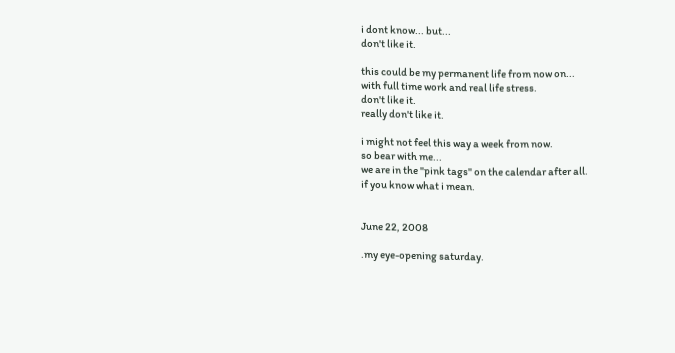i dont know... but...
don't like it.

this could be my permanent life from now on...
with full time work and real life stress.
don't like it.
really don't like it.

i might not feel this way a week from now.
so bear with me...
we are in the "pink tags" on the calendar after all.
if you know what i mean.


June 22, 2008

.my eye-opening saturday.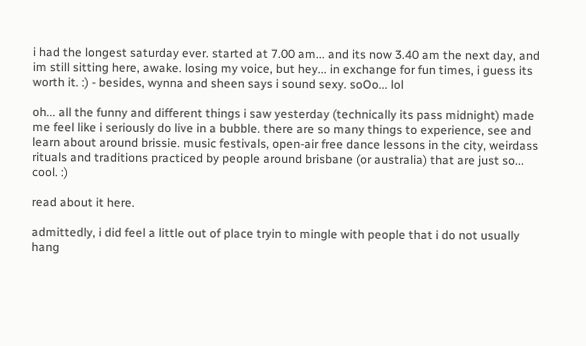i had the longest saturday ever. started at 7.00 am... and its now 3.40 am the next day, and im still sitting here, awake. losing my voice, but hey... in exchange for fun times, i guess its worth it. :) - besides, wynna and sheen says i sound sexy. soOo... lol

oh... all the funny and different things i saw yesterday (technically its pass midnight) made me feel like i seriously do live in a bubble. there are so many things to experience, see and learn about around brissie. music festivals, open-air free dance lessons in the city, weirdass rituals and traditions practiced by people around brisbane (or australia) that are just so... cool. :)

read about it here.

admittedly, i did feel a little out of place tryin to mingle with people that i do not usually hang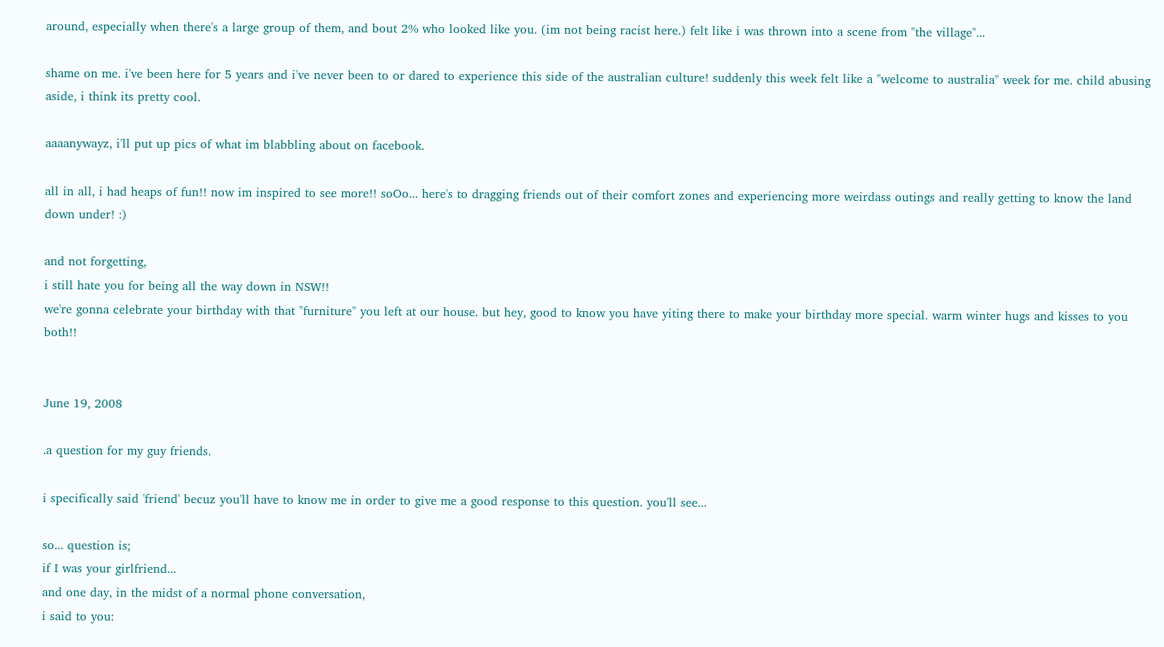around, especially when there's a large group of them, and bout 2% who looked like you. (im not being racist here.) felt like i was thrown into a scene from "the village"...

shame on me. i've been here for 5 years and i've never been to or dared to experience this side of the australian culture! suddenly this week felt like a "welcome to australia" week for me. child abusing aside, i think its pretty cool.

aaaanywayz, i'll put up pics of what im blabbling about on facebook.

all in all, i had heaps of fun!! now im inspired to see more!! soOo... here's to dragging friends out of their comfort zones and experiencing more weirdass outings and really getting to know the land down under! :)

and not forgetting,
i still hate you for being all the way down in NSW!!
we're gonna celebrate your birthday with that "furniture" you left at our house. but hey, good to know you have yiting there to make your birthday more special. warm winter hugs and kisses to you both!!


June 19, 2008

.a question for my guy friends.

i specifically said 'friend' becuz you'll have to know me in order to give me a good response to this question. you'll see...

so... question is;
if I was your girlfriend...
and one day, in the midst of a normal phone conversation,
i said to you: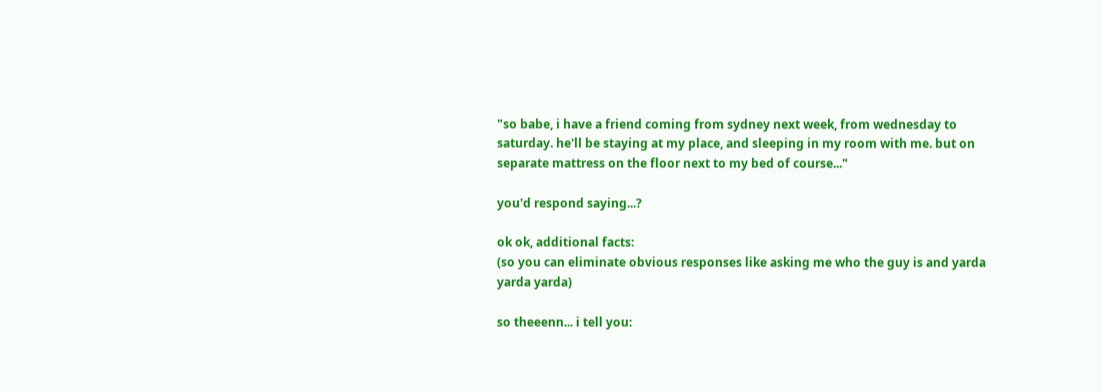"so babe, i have a friend coming from sydney next week, from wednesday to saturday. he'll be staying at my place, and sleeping in my room with me. but on separate mattress on the floor next to my bed of course..."

you'd respond saying...?

ok ok, additional facts:
(so you can eliminate obvious responses like asking me who the guy is and yarda yarda yarda)

so theeenn... i tell you: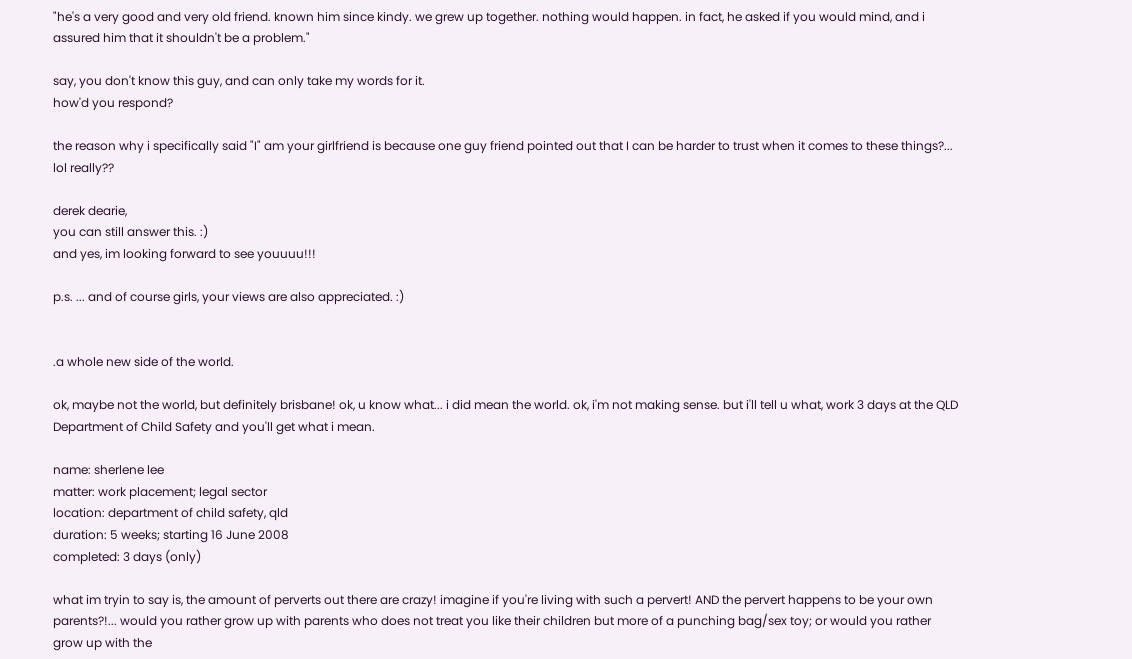"he's a very good and very old friend. known him since kindy. we grew up together. nothing would happen. in fact, he asked if you would mind, and i assured him that it shouldn't be a problem."

say, you don't know this guy, and can only take my words for it.
how'd you respond?

the reason why i specifically said "I" am your girlfriend is because one guy friend pointed out that I can be harder to trust when it comes to these things?... lol really??

derek dearie,
you can still answer this. :)
and yes, im looking forward to see youuuu!!!

p.s. ... and of course girls, your views are also appreciated. :)


.a whole new side of the world.

ok, maybe not the world, but definitely brisbane! ok, u know what... i did mean the world. ok, i'm not making sense. but i'll tell u what, work 3 days at the QLD Department of Child Safety and you'll get what i mean.

name: sherlene lee
matter: work placement; legal sector
location: department of child safety, qld
duration: 5 weeks; starting 16 June 2008
completed: 3 days (only)

what im tryin to say is, the amount of perverts out there are crazy! imagine if you're living with such a pervert! AND the pervert happens to be your own parents?!... would you rather grow up with parents who does not treat you like their children but more of a punching bag/sex toy; or would you rather grow up with the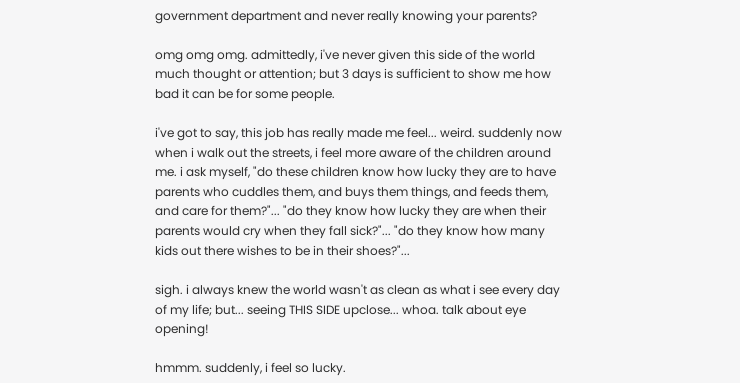government department and never really knowing your parents?

omg omg omg. admittedly, i've never given this side of the world much thought or attention; but 3 days is sufficient to show me how bad it can be for some people.

i've got to say, this job has really made me feel... weird. suddenly now when i walk out the streets, i feel more aware of the children around me. i ask myself, "do these children know how lucky they are to have parents who cuddles them, and buys them things, and feeds them, and care for them?"... "do they know how lucky they are when their parents would cry when they fall sick?"... "do they know how many kids out there wishes to be in their shoes?"...

sigh. i always knew the world wasn't as clean as what i see every day of my life; but... seeing THIS SIDE upclose... whoa. talk about eye opening!

hmmm. suddenly, i feel so lucky.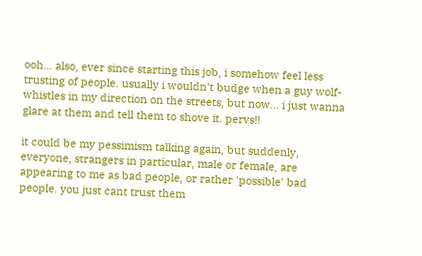ooh... also, ever since starting this job, i somehow feel less trusting of people. usually i wouldn't budge when a guy wolf-whistles in my direction on the streets, but now... i just wanna glare at them and tell them to shove it. pervs!!

it could be my pessimism talking again, but suddenly, everyone, strangers in particular, male or female, are appearing to me as bad people, or rather 'possible' bad people. you just cant trust them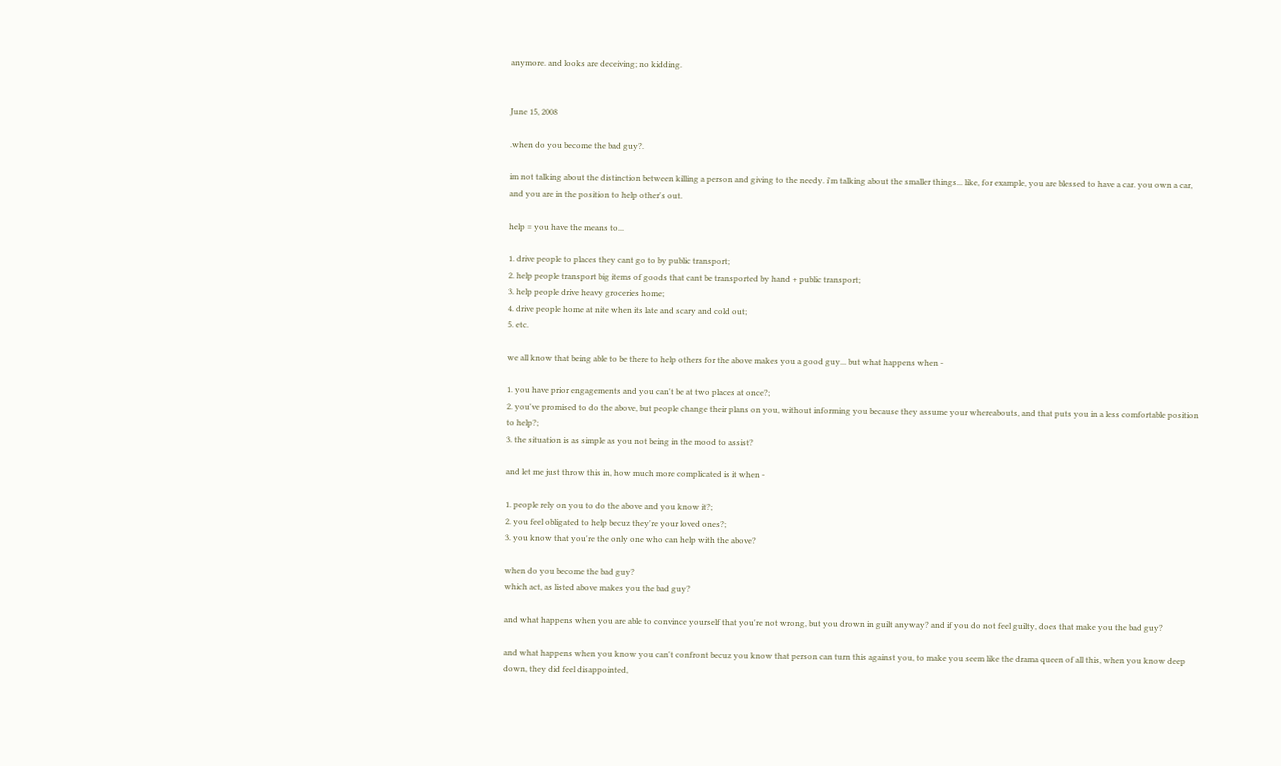anymore. and looks are deceiving; no kidding.


June 15, 2008

.when do you become the bad guy?.

im not talking about the distinction between killing a person and giving to the needy. i'm talking about the smaller things... like, for example, you are blessed to have a car. you own a car, and you are in the position to help other's out.

help = you have the means to...

1. drive people to places they cant go to by public transport;
2. help people transport big items of goods that cant be transported by hand + public transport;
3. help people drive heavy groceries home;
4. drive people home at nite when its late and scary and cold out;
5. etc.

we all know that being able to be there to help others for the above makes you a good guy... but what happens when -

1. you have prior engagements and you can't be at two places at once?;
2. you've promised to do the above, but people change their plans on you, without informing you because they assume your whereabouts, and that puts you in a less comfortable position to help?;
3. the situation is as simple as you not being in the mood to assist?

and let me just throw this in, how much more complicated is it when -

1. people rely on you to do the above and you know it?;
2. you feel obligated to help becuz they're your loved ones?;
3. you know that you're the only one who can help with the above?

when do you become the bad guy?
which act, as listed above makes you the bad guy?

and what happens when you are able to convince yourself that you're not wrong, but you drown in guilt anyway? and if you do not feel guilty, does that make you the bad guy?

and what happens when you know you can't confront becuz you know that person can turn this against you, to make you seem like the drama queen of all this, when you know deep down, they did feel disappointed,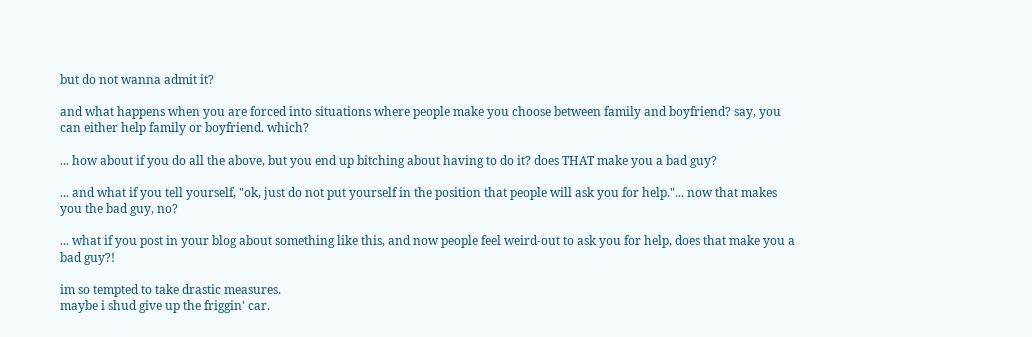but do not wanna admit it?

and what happens when you are forced into situations where people make you choose between family and boyfriend? say, you can either help family or boyfriend. which?

... how about if you do all the above, but you end up bitching about having to do it? does THAT make you a bad guy?

... and what if you tell yourself, "ok, just do not put yourself in the position that people will ask you for help."... now that makes you the bad guy, no?

... what if you post in your blog about something like this, and now people feel weird-out to ask you for help, does that make you a bad guy?!

im so tempted to take drastic measures.
maybe i shud give up the friggin' car.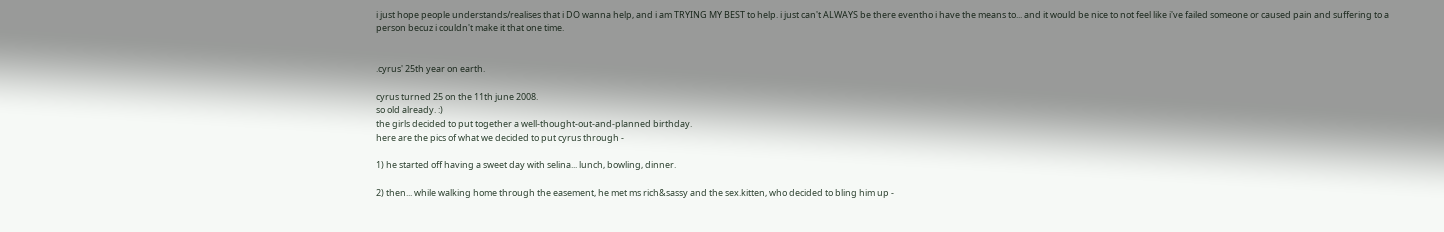i just hope people understands/realises that i DO wanna help, and i am TRYING MY BEST to help. i just can't ALWAYS be there eventho i have the means to... and it would be nice to not feel like i've failed someone or caused pain and suffering to a person becuz i couldn't make it that one time.


.cyrus' 25th year on earth.

cyrus turned 25 on the 11th june 2008.
so old already. :)
the girls decided to put together a well-thought-out-and-planned birthday.
here are the pics of what we decided to put cyrus through -

1) he started off having a sweet day with selina... lunch, bowling, dinner.

2) then... while walking home through the easement, he met ms rich&sassy and the sex.kitten, who decided to bling him up -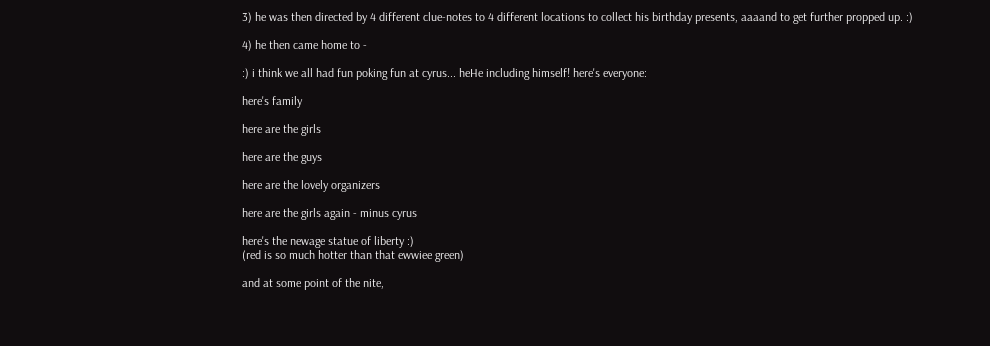3) he was then directed by 4 different clue-notes to 4 different locations to collect his birthday presents, aaaand to get further propped up. :)

4) he then came home to -

:) i think we all had fun poking fun at cyrus... heHe including himself! here's everyone:

here's family

here are the girls

here are the guys

here are the lovely organizers

here are the girls again - minus cyrus

here's the newage statue of liberty :)
(red is so much hotter than that ewwiee green)

and at some point of the nite,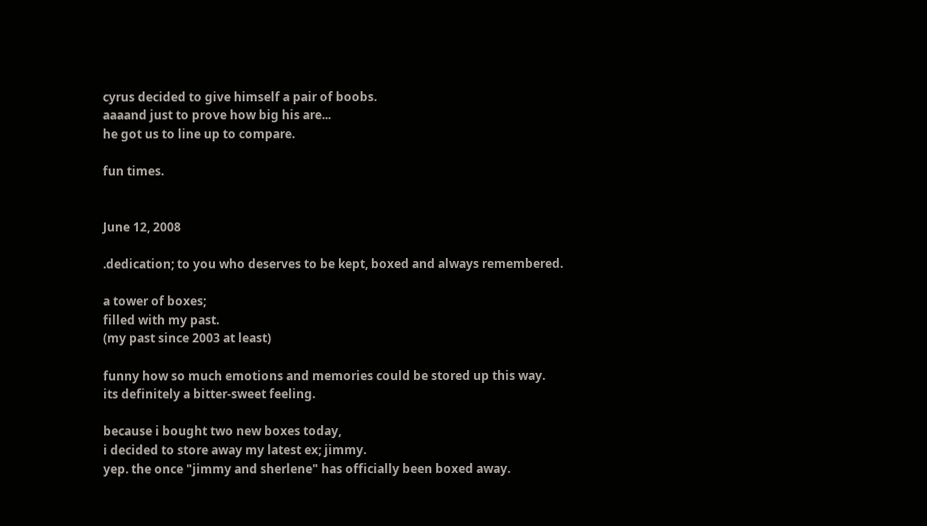cyrus decided to give himself a pair of boobs.
aaaand just to prove how big his are...
he got us to line up to compare.

fun times.


June 12, 2008

.dedication; to you who deserves to be kept, boxed and always remembered.

a tower of boxes;
filled with my past.
(my past since 2003 at least)

funny how so much emotions and memories could be stored up this way.
its definitely a bitter-sweet feeling.

because i bought two new boxes today,
i decided to store away my latest ex; jimmy.
yep. the once "jimmy and sherlene" has officially been boxed away.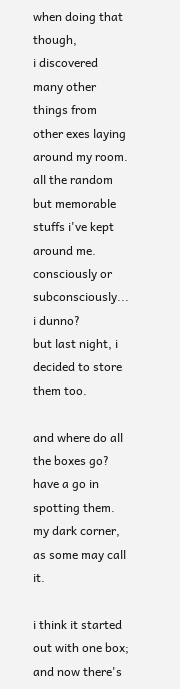when doing that though,
i discovered many other things from other exes laying around my room.
all the random but memorable stuffs i've kept around me.
consciously or subconsciously... i dunno?
but last night, i decided to store them too.

and where do all the boxes go?
have a go in spotting them.
my dark corner, as some may call it.

i think it started out with one box;
and now there's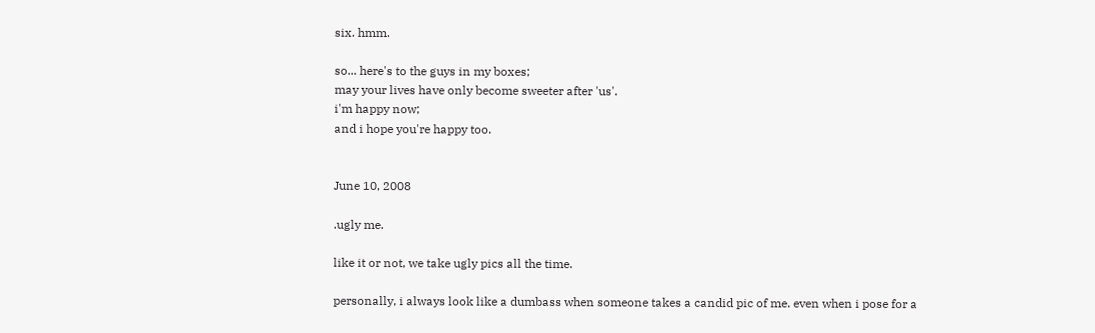six. hmm.

so... here's to the guys in my boxes;
may your lives have only become sweeter after 'us'.
i'm happy now;
and i hope you're happy too.


June 10, 2008

.ugly me.

like it or not, we take ugly pics all the time.

personally, i always look like a dumbass when someone takes a candid pic of me. even when i pose for a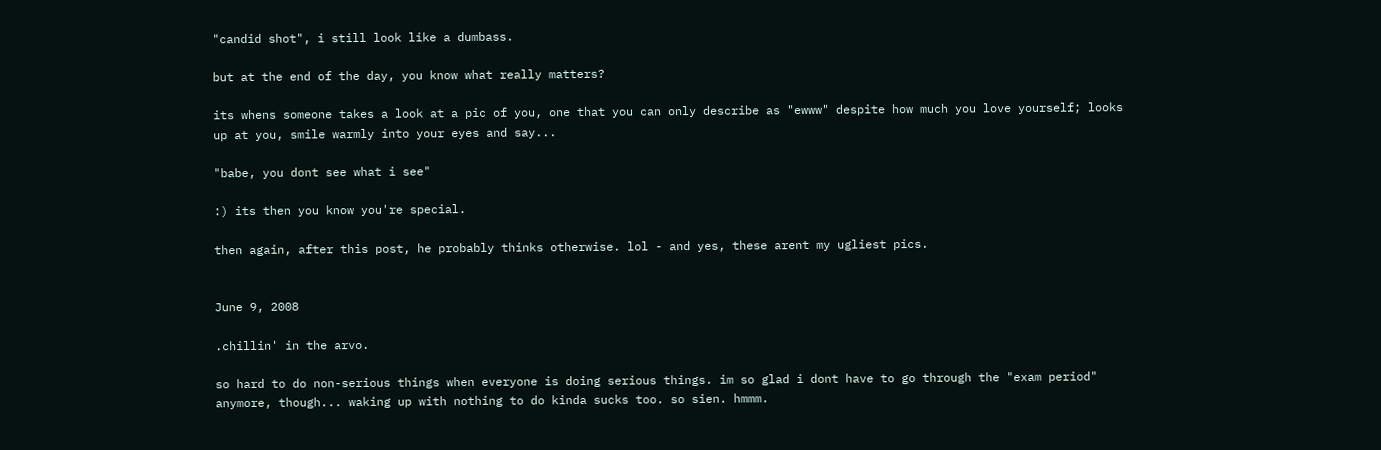"candid shot", i still look like a dumbass.

but at the end of the day, you know what really matters?

its whens someone takes a look at a pic of you, one that you can only describe as "ewww" despite how much you love yourself; looks up at you, smile warmly into your eyes and say...

"babe, you dont see what i see"

:) its then you know you're special.

then again, after this post, he probably thinks otherwise. lol - and yes, these arent my ugliest pics.


June 9, 2008

.chillin' in the arvo.

so hard to do non-serious things when everyone is doing serious things. im so glad i dont have to go through the "exam period" anymore, though... waking up with nothing to do kinda sucks too. so sien. hmmm.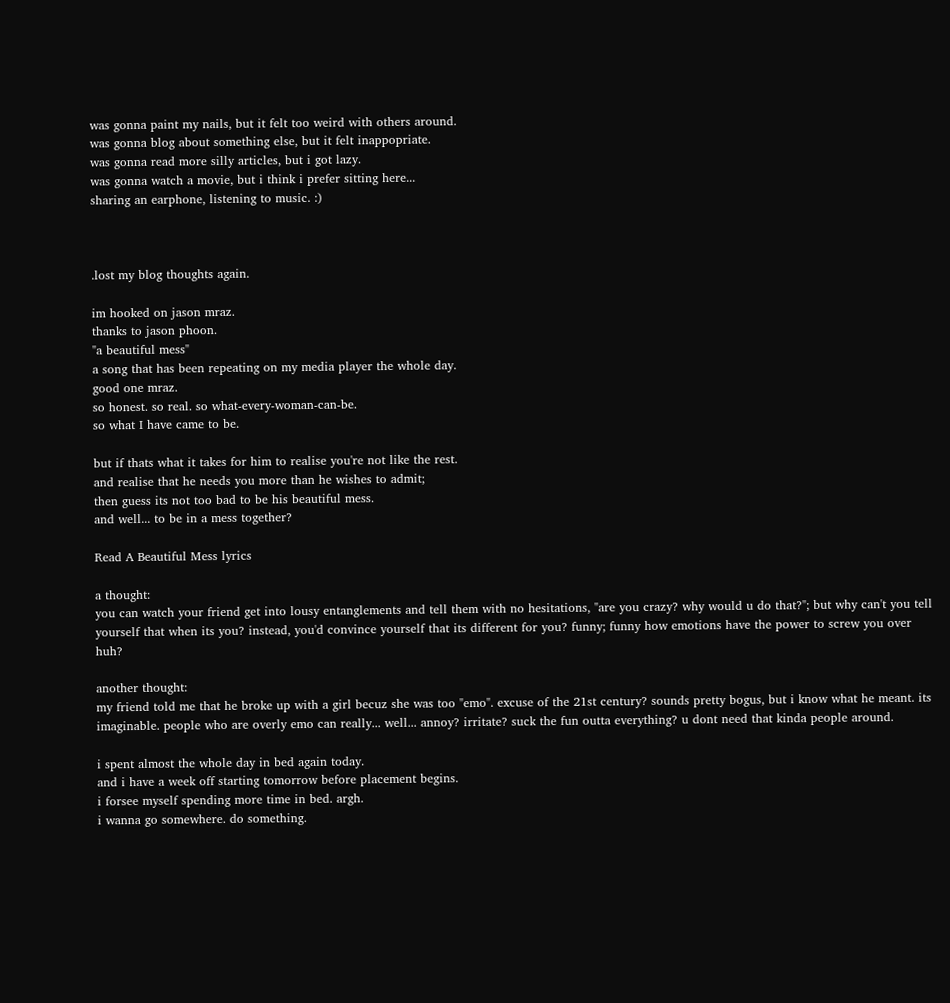was gonna paint my nails, but it felt too weird with others around.
was gonna blog about something else, but it felt inappopriate.
was gonna read more silly articles, but i got lazy.
was gonna watch a movie, but i think i prefer sitting here...
sharing an earphone, listening to music. :)



.lost my blog thoughts again.

im hooked on jason mraz.
thanks to jason phoon.
"a beautiful mess"
a song that has been repeating on my media player the whole day.
good one mraz.
so honest. so real. so what-every-woman-can-be.
so what I have came to be.

but if thats what it takes for him to realise you're not like the rest.
and realise that he needs you more than he wishes to admit;
then guess its not too bad to be his beautiful mess.
and well... to be in a mess together?

Read A Beautiful Mess lyrics

a thought:
you can watch your friend get into lousy entanglements and tell them with no hesitations, "are you crazy? why would u do that?"; but why can't you tell yourself that when its you? instead, you'd convince yourself that its different for you? funny; funny how emotions have the power to screw you over huh?

another thought:
my friend told me that he broke up with a girl becuz she was too "emo". excuse of the 21st century? sounds pretty bogus, but i know what he meant. its imaginable. people who are overly emo can really... well... annoy? irritate? suck the fun outta everything? u dont need that kinda people around.

i spent almost the whole day in bed again today.
and i have a week off starting tomorrow before placement begins.
i forsee myself spending more time in bed. argh.
i wanna go somewhere. do something.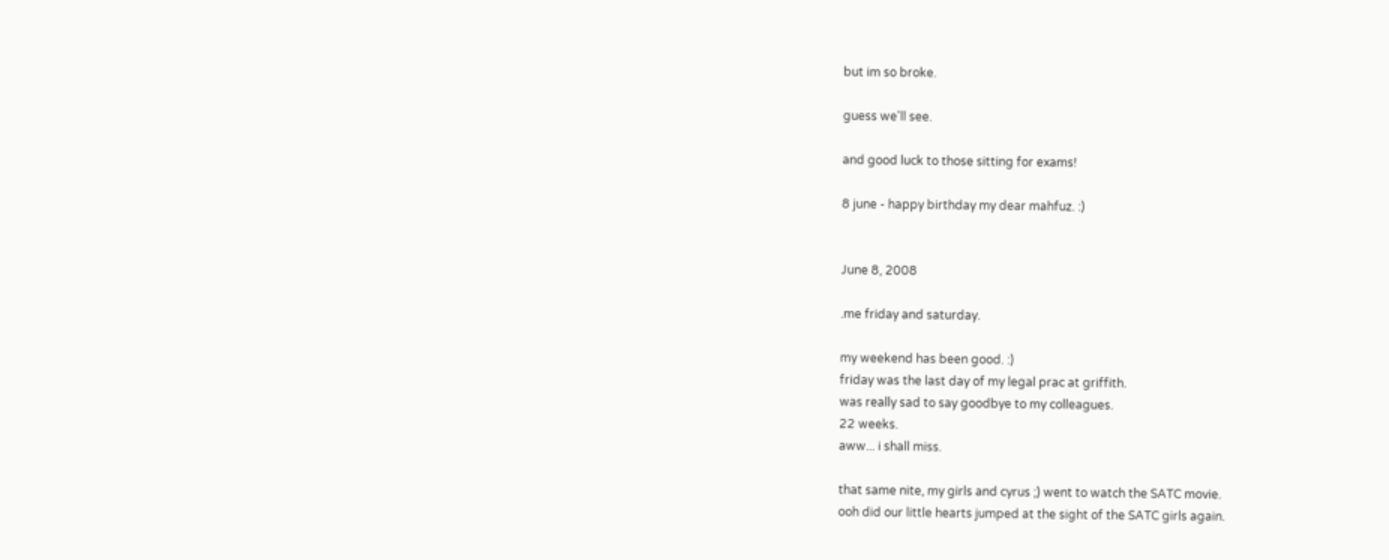but im so broke.

guess we'll see.

and good luck to those sitting for exams!

8 june - happy birthday my dear mahfuz. :)


June 8, 2008

.me friday and saturday.

my weekend has been good. :)
friday was the last day of my legal prac at griffith.
was really sad to say goodbye to my colleagues.
22 weeks.
aww... i shall miss.

that same nite, my girls and cyrus ;) went to watch the SATC movie.
ooh did our little hearts jumped at the sight of the SATC girls again.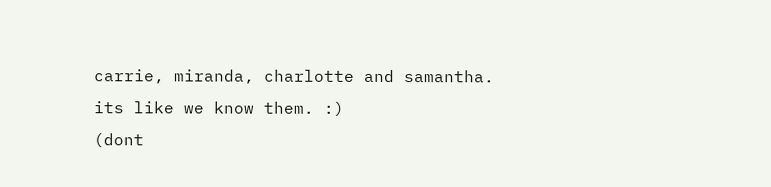carrie, miranda, charlotte and samantha.
its like we know them. :)
(dont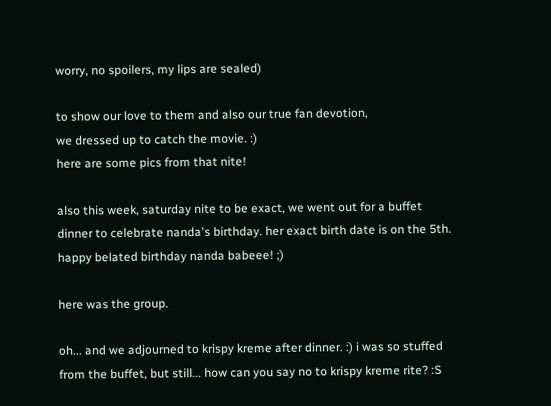worry, no spoilers, my lips are sealed)

to show our love to them and also our true fan devotion,
we dressed up to catch the movie. :)
here are some pics from that nite!

also this week, saturday nite to be exact, we went out for a buffet dinner to celebrate nanda's birthday. her exact birth date is on the 5th. happy belated birthday nanda babeee! ;)

here was the group.

oh... and we adjourned to krispy kreme after dinner. :) i was so stuffed from the buffet, but still... how can you say no to krispy kreme rite? :S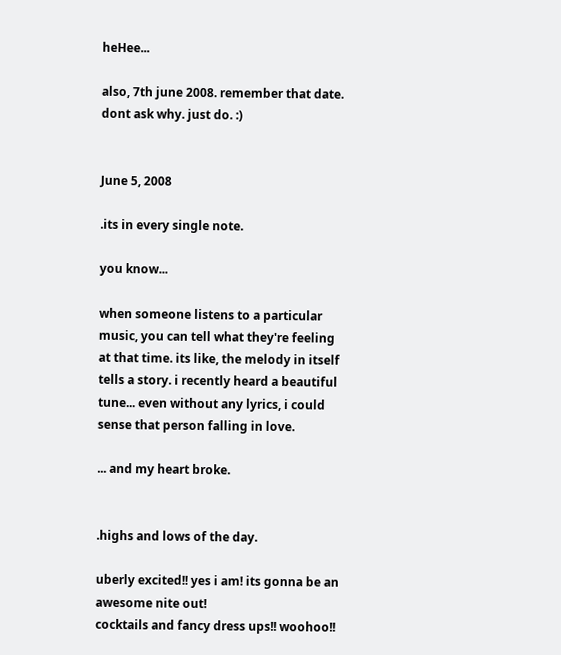heHee...

also, 7th june 2008. remember that date. dont ask why. just do. :)


June 5, 2008

.its in every single note.

you know...

when someone listens to a particular music, you can tell what they're feeling at that time. its like, the melody in itself tells a story. i recently heard a beautiful tune... even without any lyrics, i could sense that person falling in love.

... and my heart broke.


.highs and lows of the day.

uberly excited!! yes i am! its gonna be an awesome nite out!
cocktails and fancy dress ups!! woohoo!!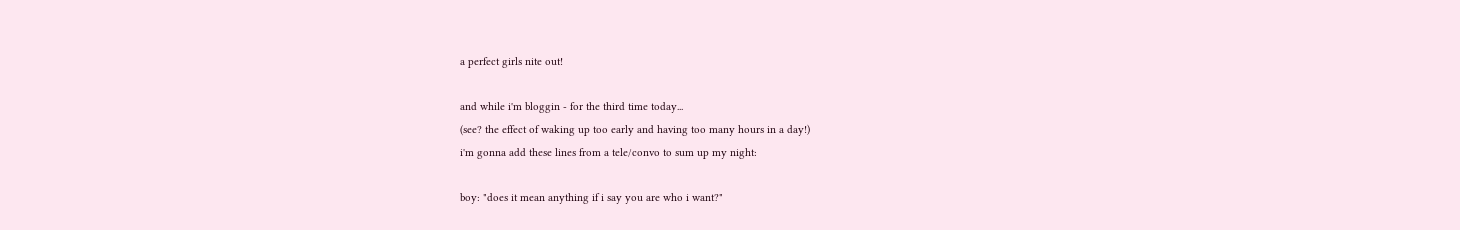a perfect girls nite out!

and while i'm bloggin - for the third time today...
(see? the effect of waking up too early and having too many hours in a day!)
i'm gonna add these lines from a tele/convo to sum up my night:

boy: "does it mean anything if i say you are who i want?"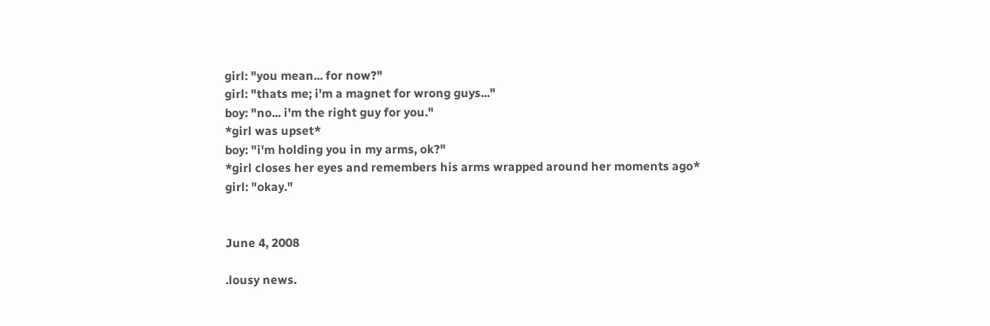girl: "you mean... for now?"
girl: "thats me; i'm a magnet for wrong guys..."
boy: "no... i'm the right guy for you."
*girl was upset*
boy: "i'm holding you in my arms, ok?"
*girl closes her eyes and remembers his arms wrapped around her moments ago*
girl: "okay."


June 4, 2008

.lousy news.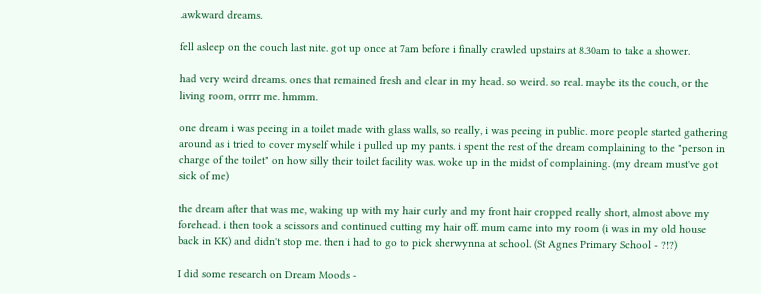.awkward dreams.

fell asleep on the couch last nite. got up once at 7am before i finally crawled upstairs at 8.30am to take a shower.

had very weird dreams. ones that remained fresh and clear in my head. so weird. so real. maybe its the couch, or the living room, orrrr me. hmmm.

one dream i was peeing in a toilet made with glass walls, so really, i was peeing in public. more people started gathering around as i tried to cover myself while i pulled up my pants. i spent the rest of the dream complaining to the "person in charge of the toilet" on how silly their toilet facility was. woke up in the midst of complaining. (my dream must've got sick of me)

the dream after that was me, waking up with my hair curly and my front hair cropped really short, almost above my forehead. i then took a scissors and continued cutting my hair off. mum came into my room (i was in my old house back in KK) and didn't stop me. then i had to go to pick sherwynna at school. (St Agnes Primary School - ?!?)

I did some research on Dream Moods -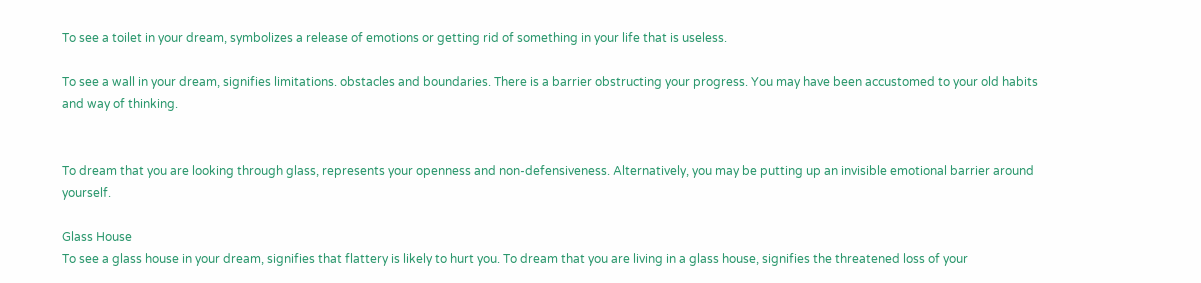To see a toilet in your dream, symbolizes a release of emotions or getting rid of something in your life that is useless.

To see a wall in your dream, signifies limitations. obstacles and boundaries. There is a barrier obstructing your progress. You may have been accustomed to your old habits and way of thinking.


To dream that you are looking through glass, represents your openness and non-defensiveness. Alternatively, you may be putting up an invisible emotional barrier around yourself.

Glass House
To see a glass house in your dream, signifies that flattery is likely to hurt you. To dream that you are living in a glass house, signifies the threatened loss of your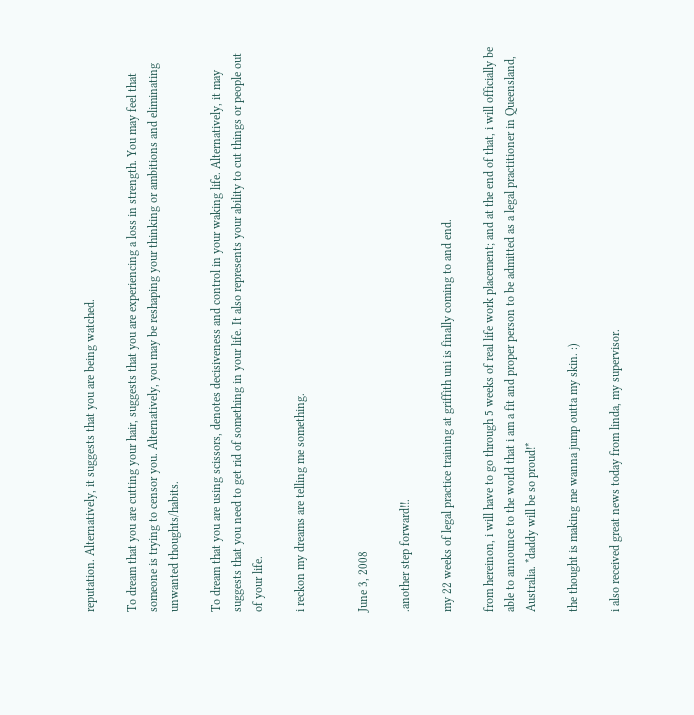reputation. Alternatively, it suggests that you are being watched.

To dream that you are cutting your hair, suggests that you are experiencing a loss in strength. You may feel that someone is trying to censor you. Alternatively, you may be reshaping your thinking or ambitions and eliminating unwanted thoughts/habits.

To dream that you are using scissors, denotes decisiveness and control in your waking life. Alternatively, it may suggests that you need to get rid of something in your life. It also represents your ability to cut things or people out of your life.

i reckon my dreams are telling me something.


June 3, 2008

.another step forward!!.

my 22 weeks of legal practice training at griffith uni is finally coming to and end.

from hereinon, i will have to go through 5 weeks of real life work placement; and at the end of that, i will officially be able to announce to the world that i am a fit and proper person to be admitted as a legal practitioner in Queensland, Australia. *daddy will be so proud!*

the thought is making me wanna jump outta my skin. :)

i also received great news today from linda, my supervisor.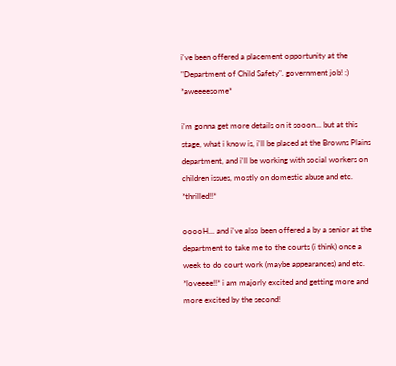i've been offered a placement opportunity at the "Department of Child Safety". government job! :) *aweeeesome*

i'm gonna get more details on it sooon... but at this stage, what i know is, i'll be placed at the Browns Plains department, and i'll be working with social workers on children issues, mostly on domestic abuse and etc. *thrilled!!*

ooooH... and i've also been offered a by a senior at the department to take me to the courts (i think) once a week to do court work (maybe appearances) and etc. *loveeee!!* i am majorly excited and getting more and more excited by the second!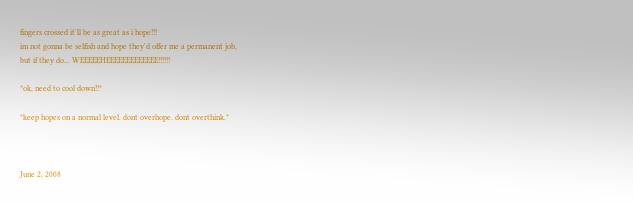fingers crossed it'll be as great as i hope!!!
im not gonna be selfish and hope they'd offer me a permanent job,
but if they do... WEEEEEHEEEEEEEEEEEEE!!!!!!

*ok, need to cool down!!*

*keep hopes on a normal level. dont overhope. dont overthink.*



June 2, 2008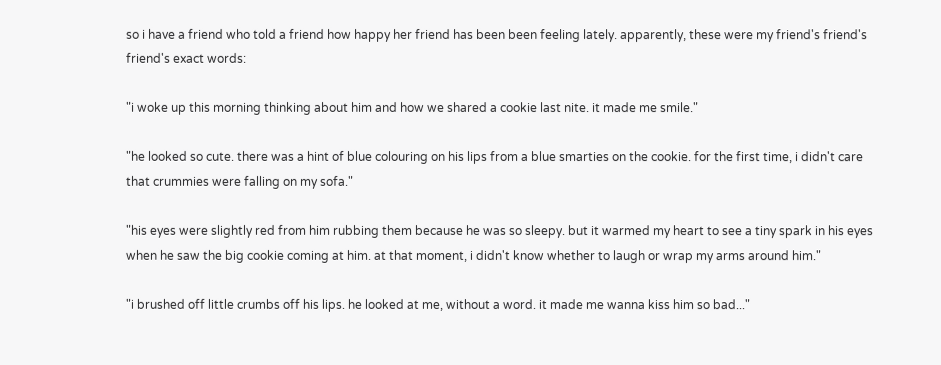so i have a friend who told a friend how happy her friend has been been feeling lately. apparently, these were my friend's friend's friend's exact words:

"i woke up this morning thinking about him and how we shared a cookie last nite. it made me smile."

"he looked so cute. there was a hint of blue colouring on his lips from a blue smarties on the cookie. for the first time, i didn't care that crummies were falling on my sofa."

"his eyes were slightly red from him rubbing them because he was so sleepy. but it warmed my heart to see a tiny spark in his eyes when he saw the big cookie coming at him. at that moment, i didn't know whether to laugh or wrap my arms around him."

"i brushed off little crumbs off his lips. he looked at me, without a word. it made me wanna kiss him so bad..."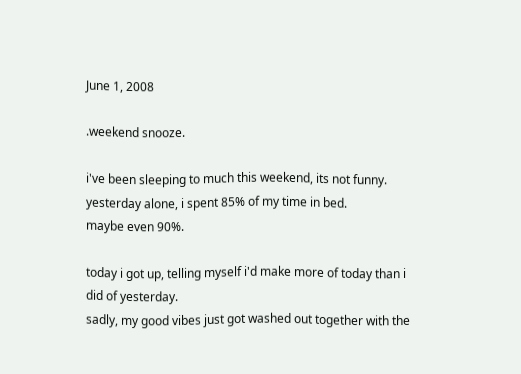June 1, 2008

.weekend snooze.

i've been sleeping to much this weekend, its not funny.
yesterday alone, i spent 85% of my time in bed.
maybe even 90%.

today i got up, telling myself i'd make more of today than i did of yesterday.
sadly, my good vibes just got washed out together with the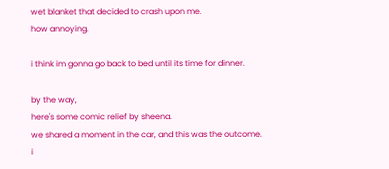wet blanket that decided to crash upon me.
how annoying.

i think im gonna go back to bed until its time for dinner.

by the way,
here's some comic relief by sheena.
we shared a moment in the car, and this was the outcome.
i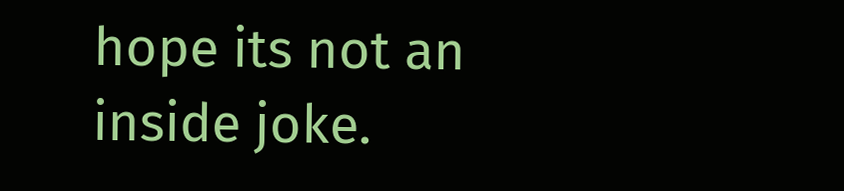hope its not an inside joke.